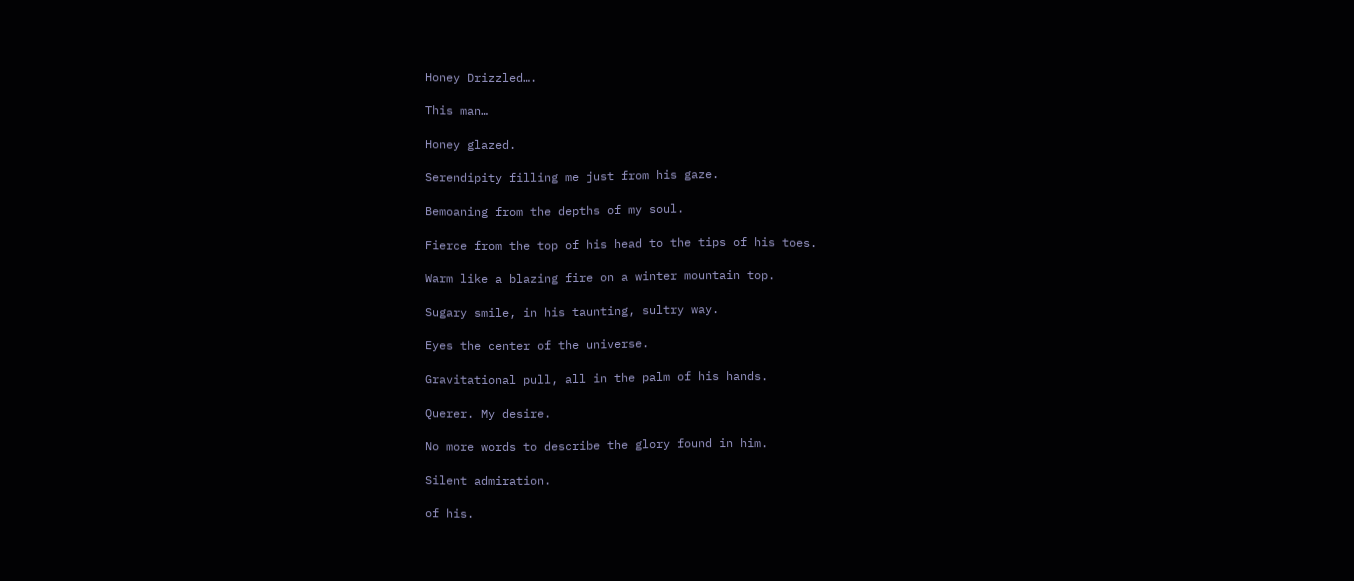Honey Drizzled….

This man…

Honey glazed.

Serendipity filling me just from his gaze.

Bemoaning from the depths of my soul.

Fierce from the top of his head to the tips of his toes.

Warm like a blazing fire on a winter mountain top.

Sugary smile, in his taunting, sultry way.

Eyes the center of the universe.

Gravitational pull, all in the palm of his hands.

Querer. My desire.

No more words to describe the glory found in him.

Silent admiration.

of his.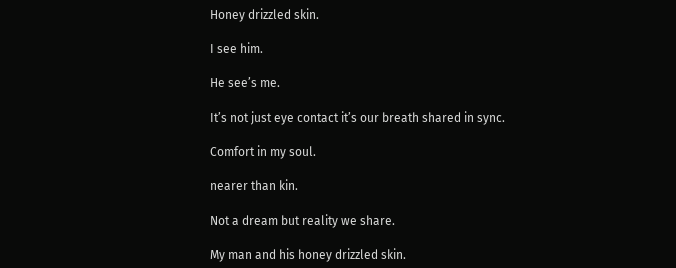Honey drizzled skin.

I see him.

He see’s me.

It’s not just eye contact it’s our breath shared in sync.

Comfort in my soul.

nearer than kin.

Not a dream but reality we share.

My man and his honey drizzled skin.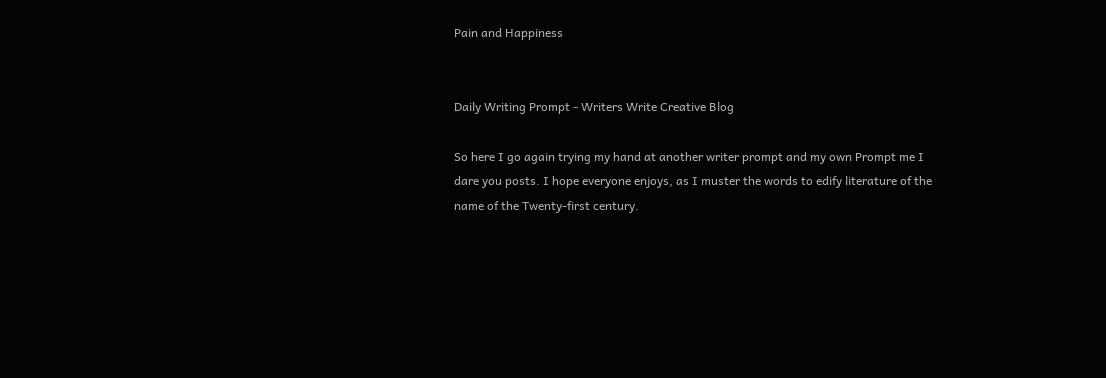Pain and Happiness


Daily Writing Prompt - Writers Write Creative Blog

So here I go again trying my hand at another writer prompt and my own Prompt me I dare you posts. I hope everyone enjoys, as I muster the words to edify literature of the name of the Twenty-first century.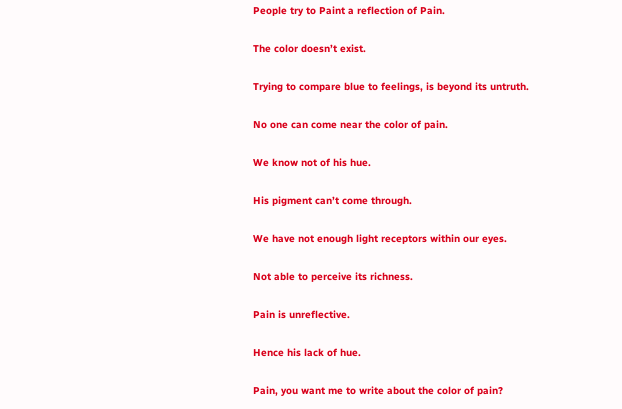People try to Paint a reflection of Pain.

The color doesn’t exist.

Trying to compare blue to feelings, is beyond its untruth.

No one can come near the color of pain.

We know not of his hue.

His pigment can’t come through.

We have not enough light receptors within our eyes.

Not able to perceive its richness.

Pain is unreflective.

Hence his lack of hue.

Pain, you want me to write about the color of pain?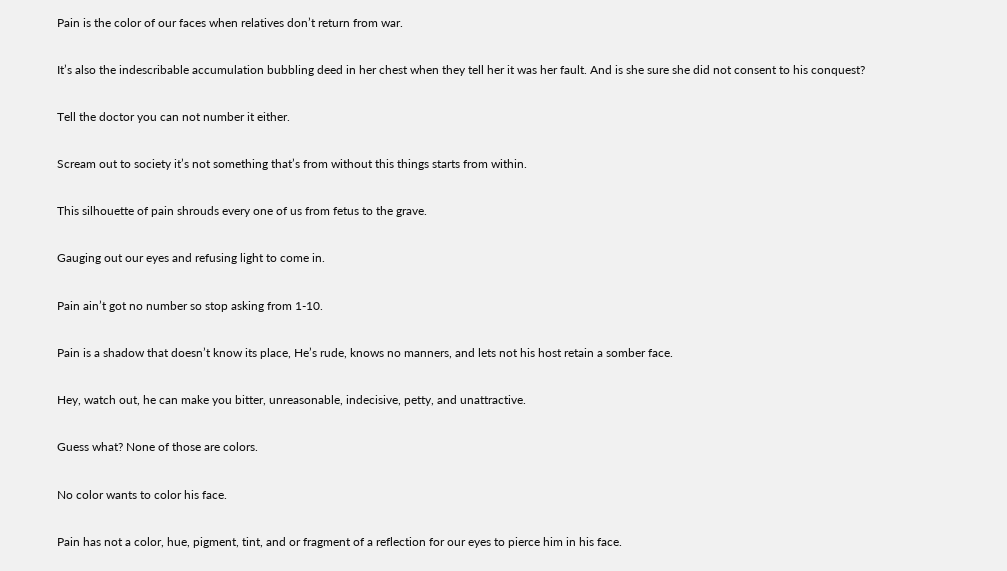Pain is the color of our faces when relatives don’t return from war.

It’s also the indescribable accumulation bubbling deed in her chest when they tell her it was her fault. And is she sure she did not consent to his conquest?

Tell the doctor you can not number it either.

Scream out to society it’s not something that’s from without this things starts from within.

This silhouette of pain shrouds every one of us from fetus to the grave.

Gauging out our eyes and refusing light to come in.

Pain ain’t got no number so stop asking from 1-10.

Pain is a shadow that doesn’t know its place, He’s rude, knows no manners, and lets not his host retain a somber face.

Hey, watch out, he can make you bitter, unreasonable, indecisive, petty, and unattractive.

Guess what? None of those are colors.

No color wants to color his face.

Pain has not a color, hue, pigment, tint, and or fragment of a reflection for our eyes to pierce him in his face.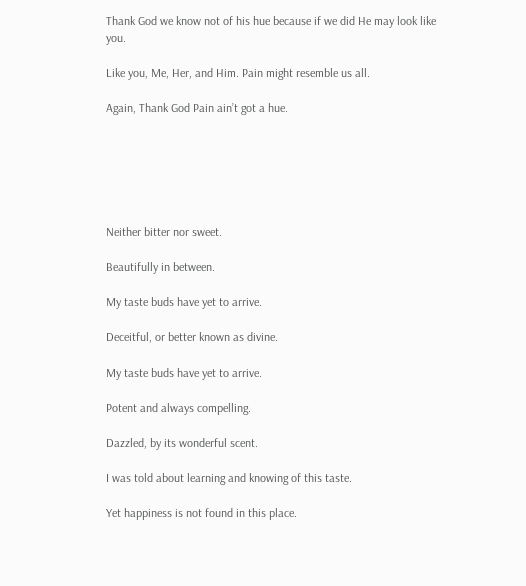Thank God we know not of his hue because if we did He may look like you.

Like you, Me, Her, and Him. Pain might resemble us all.

Again, Thank God Pain ain’t got a hue.






Neither bitter nor sweet.

Beautifully in between.

My taste buds have yet to arrive.

Deceitful, or better known as divine.

My taste buds have yet to arrive.

Potent and always compelling.

Dazzled, by its wonderful scent.

I was told about learning and knowing of this taste.

Yet happiness is not found in this place.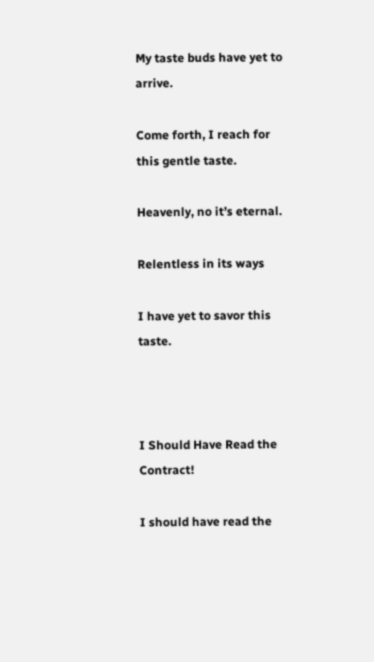My taste buds have yet to arrive.

Come forth, I reach for this gentle taste.

Heavenly, no it’s eternal.

Relentless in its ways

I have yet to savor this taste.



I Should Have Read the Contract!

I should have read the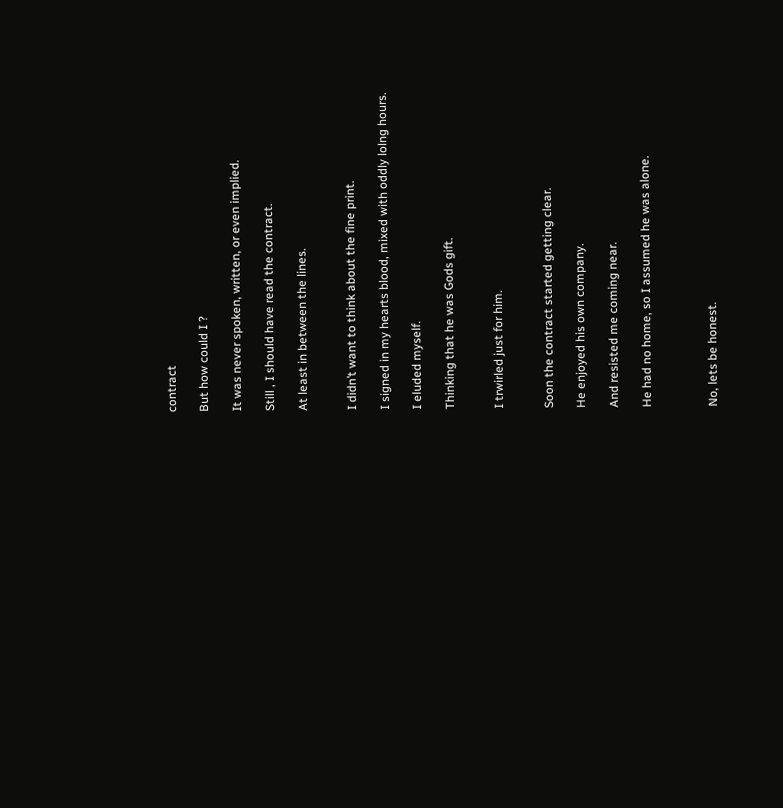contract

But how could I ?

It was never spoken, written, or even implied.

Still , I should have read the contract.

At least in between the lines.


I didn’t want to think about the fine print.

I signed in my hearts blood, mixed with oddly lolng hours.

I eluded myself.

Thinking that he was Gods gift.


I trwirled just for him.


Soon the contract started getting clear.

He enjoyed his own company.

And resisted me coming near.

He had no home, so I assumed he was alone.



No, lets be honest.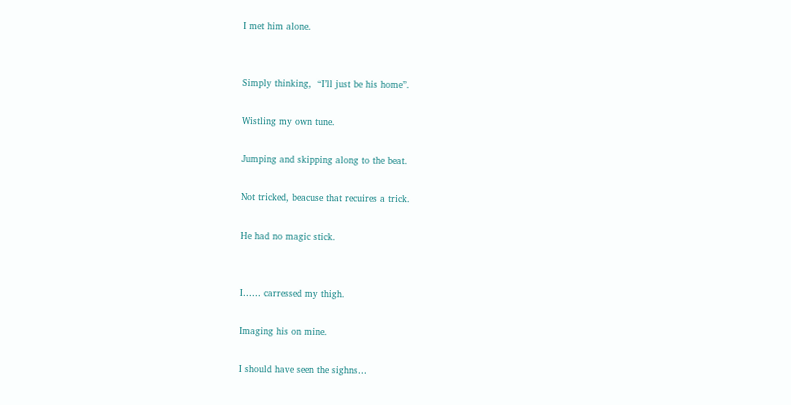I met him alone.


Simply thinking,  “I’ll just be his home”.

Wistling my own tune.

Jumping and skipping along to the beat.

Not tricked, beacuse that recuires a trick.

He had no magic stick.


I…… carressed my thigh.

Imaging his on mine.

I should have seen the sighns…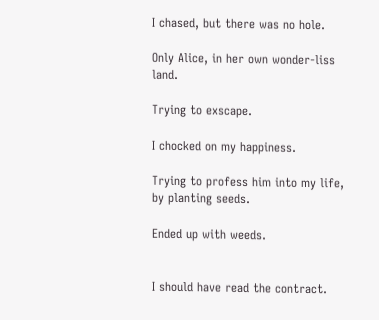I chased, but there was no hole.

Only Alice, in her own wonder-liss land.

Trying to exscape.

I chocked on my happiness.

Trying to profess him into my life, by planting seeds.

Ended up with weeds.


I should have read the contract.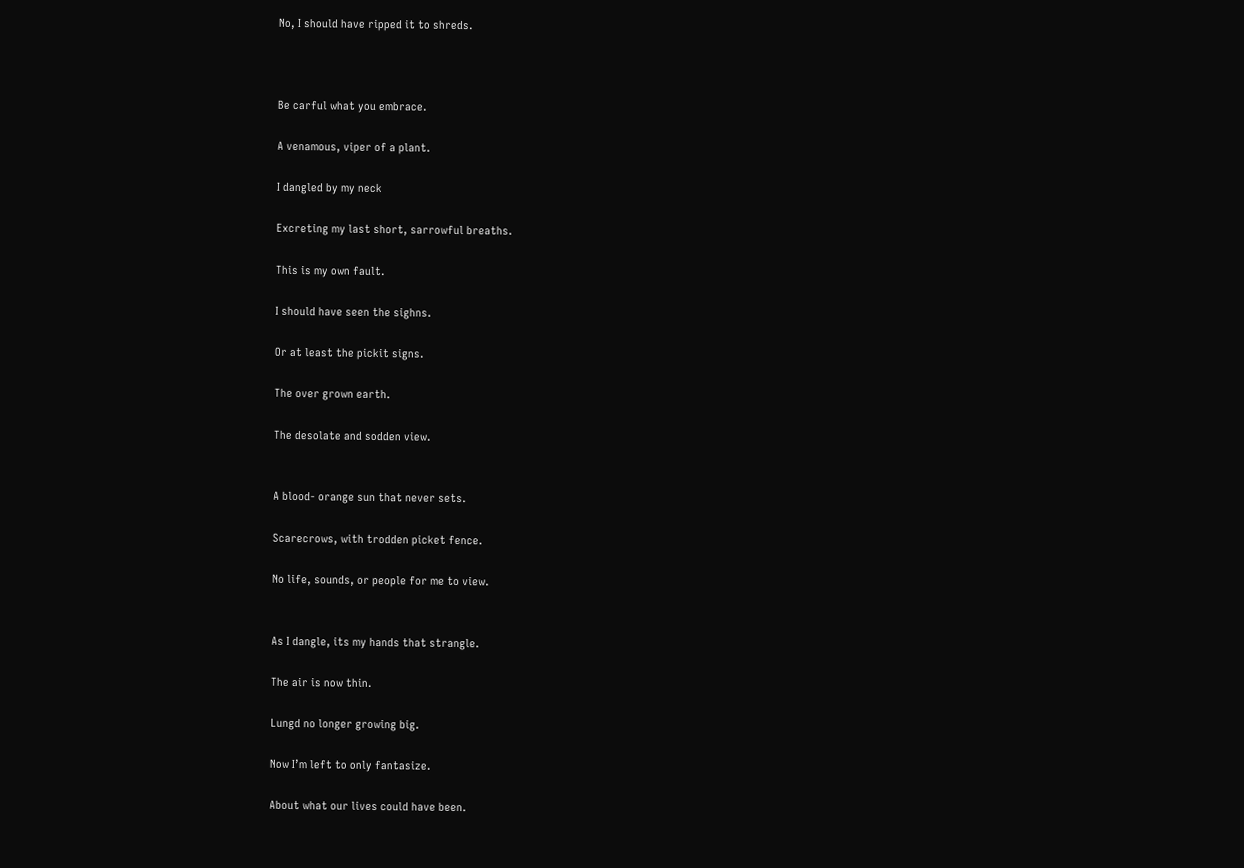No, I should have ripped it to shreds.



Be carful what you embrace.

A venamous, viper of a plant.

I dangled by my neck

Excreting my last short, sarrowful breaths.

This is my own fault.

I should have seen the sighns.

Or at least the pickit signs.

The over grown earth.

The desolate and sodden view.


A blood- orange sun that never sets.

Scarecrows, with trodden picket fence.

No life, sounds, or people for me to view.


As I dangle, its my hands that strangle.

The air is now thin.

Lungd no longer growing big.

Now I’m left to only fantasize.

About what our lives could have been.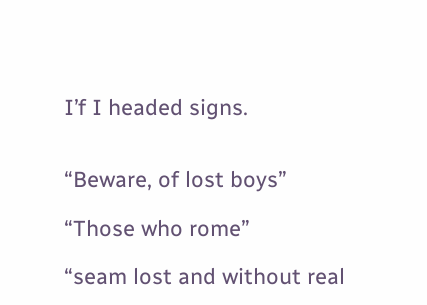I’f I headed signs.


“Beware, of lost boys”

“Those who rome”

“seam lost and without real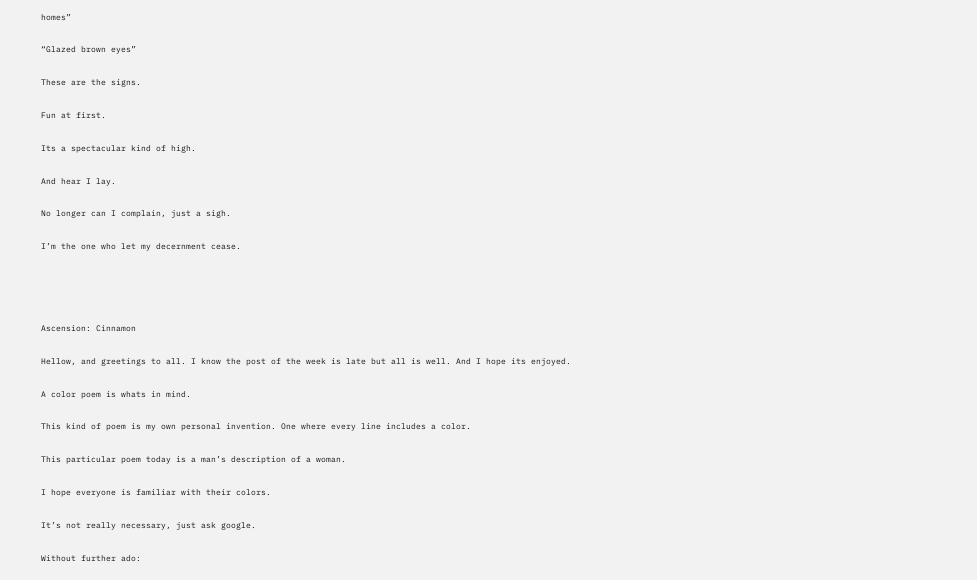homes”

“Glazed brown eyes”

These are the signs.

Fun at first.

Its a spectacular kind of high.

And hear I lay.

No longer can I complain, just a sigh.

I’m the one who let my decernment cease.




Ascension: Cinnamon

Hellow, and greetings to all. I know the post of the week is late but all is well. And I hope its enjoyed.

A color poem is whats in mind.

This kind of poem is my own personal invention. One where every line includes a color.

This particular poem today is a man’s description of a woman.

I hope everyone is familiar with their colors.

It’s not really necessary, just ask google.

Without further ado: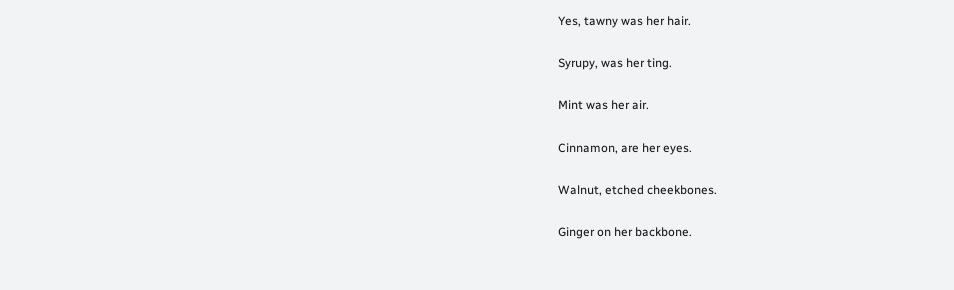Yes, tawny was her hair.

Syrupy, was her ting.

Mint was her air.

Cinnamon, are her eyes.

Walnut, etched cheekbones.

Ginger on her backbone.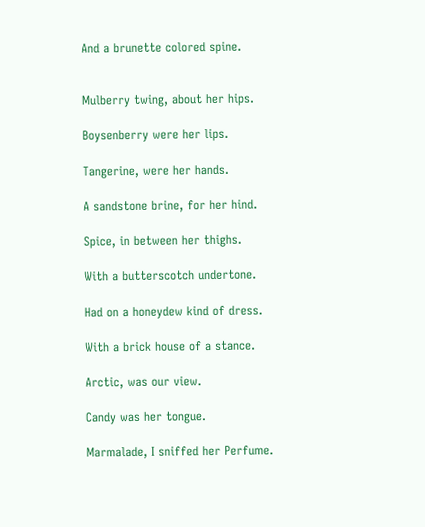And a brunette colored spine.


Mulberry twing, about her hips.

Boysenberry were her lips.

Tangerine, were her hands.

A sandstone brine, for her hind.

Spice, in between her thighs.

With a butterscotch undertone.

Had on a honeydew kind of dress.

With a brick house of a stance.

Arctic, was our view.

Candy was her tongue.

Marmalade, I sniffed her Perfume.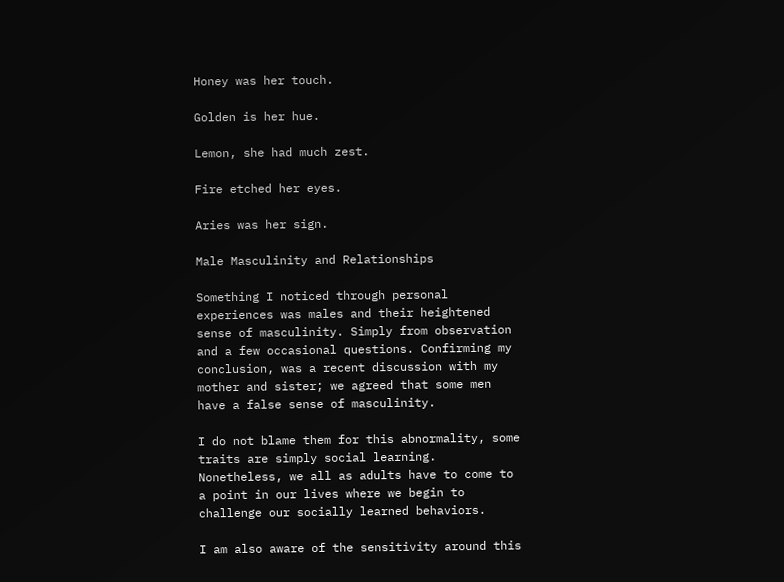Honey was her touch.

Golden is her hue.

Lemon, she had much zest.

Fire etched her eyes.

Aries was her sign.

Male Masculinity and Relationships

Something I noticed through personal experiences was males and their heightened sense of masculinity. Simply from observation and a few occasional questions. Confirming my conclusion, was a recent discussion with my mother and sister; we agreed that some men have a false sense of masculinity.

I do not blame them for this abnormality, some traits are simply social learning. Nonetheless, we all as adults have to come to a point in our lives where we begin to challenge our socially learned behaviors.

I am also aware of the sensitivity around this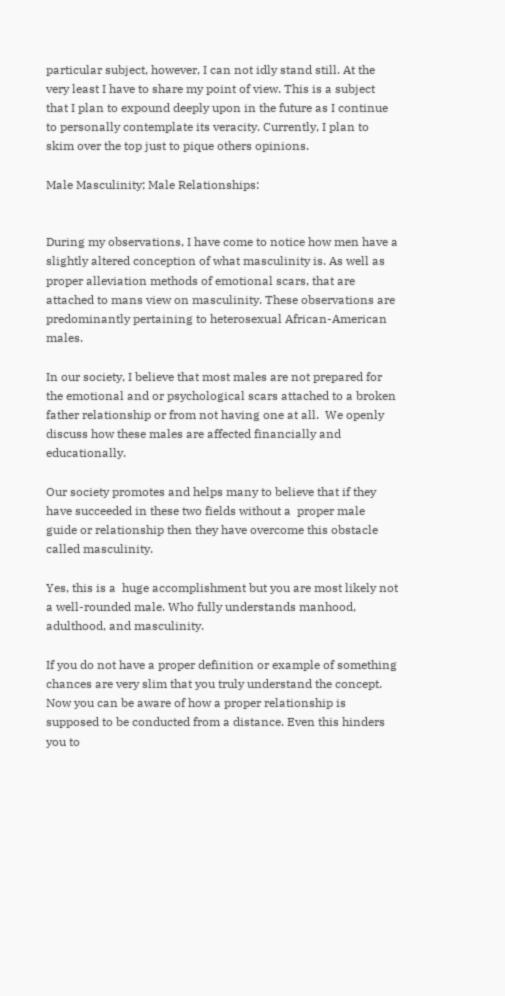particular subject, however, I can not idly stand still. At the very least I have to share my point of view. This is a subject that I plan to expound deeply upon in the future as I continue to personally contemplate its veracity. Currently, I plan to skim over the top just to pique others opinions.

Male Masculinity; Male Relationships:


During my observations, I have come to notice how men have a slightly altered conception of what masculinity is. As well as proper alleviation methods of emotional scars, that are attached to mans view on masculinity. These observations are predominantly pertaining to heterosexual African-American males.

In our society, I believe that most males are not prepared for the emotional and or psychological scars attached to a broken father relationship or from not having one at all.  We openly discuss how these males are affected financially and educationally.

Our society promotes and helps many to believe that if they have succeeded in these two fields without a  proper male guide or relationship then they have overcome this obstacle called masculinity.

Yes, this is a  huge accomplishment but you are most likely not a well-rounded male. Who fully understands manhood, adulthood, and masculinity.

If you do not have a proper definition or example of something chances are very slim that you truly understand the concept. Now you can be aware of how a proper relationship is supposed to be conducted from a distance. Even this hinders you to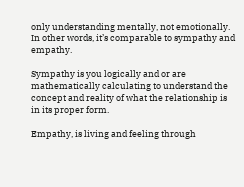only understanding mentally, not emotionally. In other words, it’s comparable to sympathy and empathy.

Sympathy is you logically and or are mathematically calculating to understand the concept and reality of what the relationship is in its proper form.

Empathy, is living and feeling through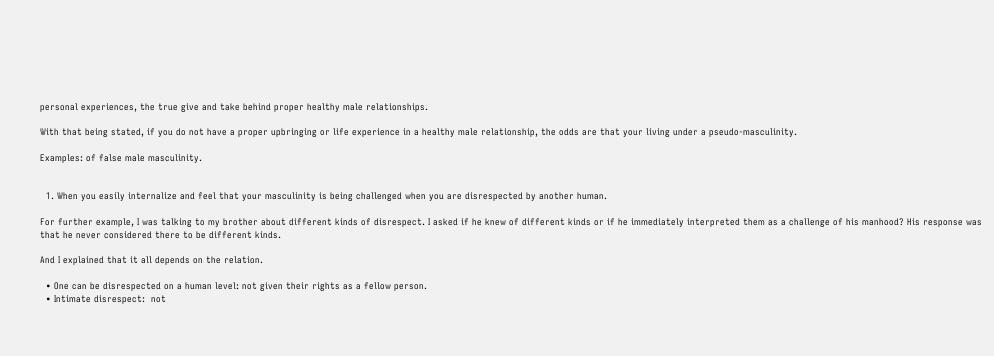personal experiences, the true give and take behind proper healthy male relationships.

With that being stated, if you do not have a proper upbringing or life experience in a healthy male relationship, the odds are that your living under a pseudo-masculinity.

Examples: of false male masculinity.


  1. When you easily internalize and feel that your masculinity is being challenged when you are disrespected by another human.

For further example, I was talking to my brother about different kinds of disrespect. I asked if he knew of different kinds or if he immediately interpreted them as a challenge of his manhood? His response was that he never considered there to be different kinds.

And I explained that it all depends on the relation.

  • One can be disrespected on a human level: not given their rights as a fellow person.
  • Intimate disrespect:  not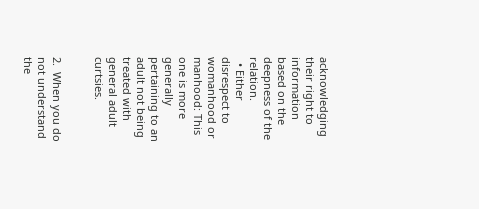acknowledging their right to information based on the deepness of the relation.
  • Either disrespect to womanhood or manhood: This one is more generally pertaining to an adult not being treated with general adult curtsies.


2.  When you do not understand the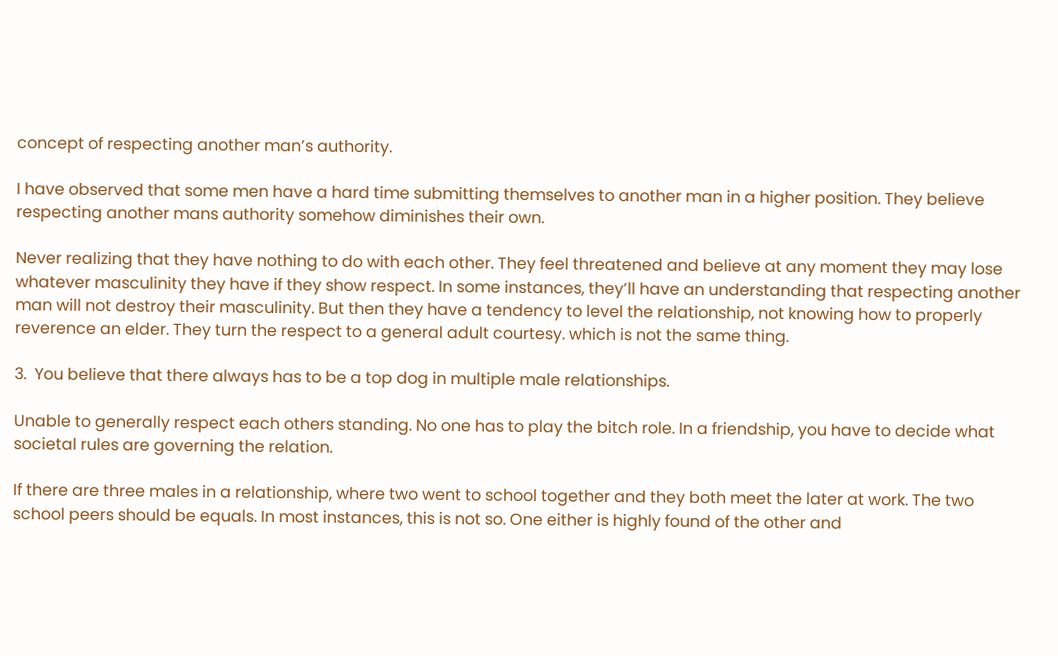concept of respecting another man’s authority.

I have observed that some men have a hard time submitting themselves to another man in a higher position. They believe respecting another mans authority somehow diminishes their own.

Never realizing that they have nothing to do with each other. They feel threatened and believe at any moment they may lose whatever masculinity they have if they show respect. In some instances, they’ll have an understanding that respecting another man will not destroy their masculinity. But then they have a tendency to level the relationship, not knowing how to properly reverence an elder. They turn the respect to a general adult courtesy. which is not the same thing.

3.  You believe that there always has to be a top dog in multiple male relationships.

Unable to generally respect each others standing. No one has to play the bitch role. In a friendship, you have to decide what societal rules are governing the relation.

If there are three males in a relationship, where two went to school together and they both meet the later at work. The two school peers should be equals. In most instances, this is not so. One either is highly found of the other and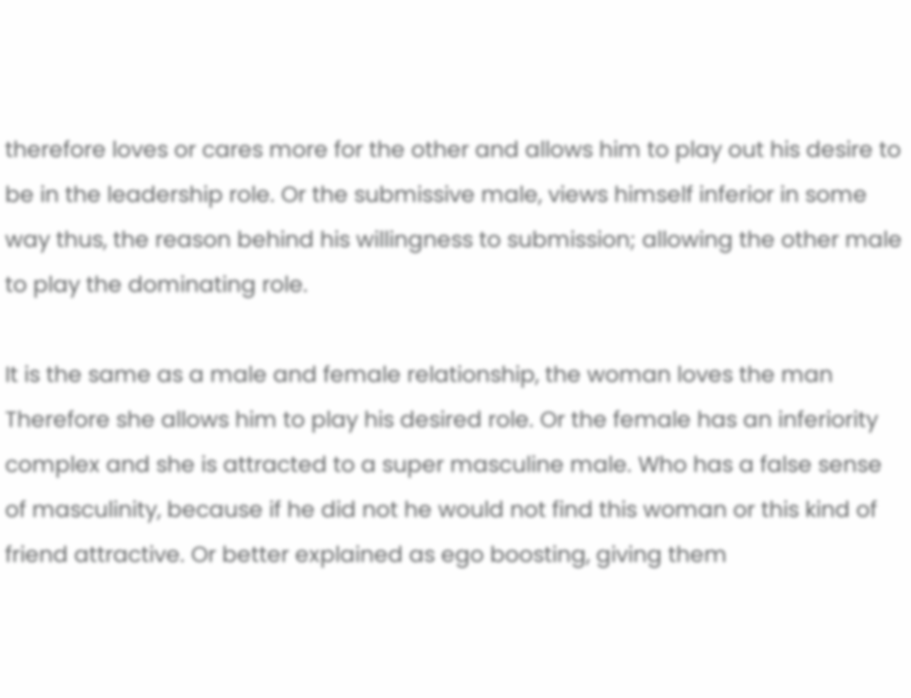therefore loves or cares more for the other and allows him to play out his desire to be in the leadership role. Or the submissive male, views himself inferior in some way thus, the reason behind his willingness to submission; allowing the other male to play the dominating role.

It is the same as a male and female relationship, the woman loves the man Therefore she allows him to play his desired role. Or the female has an inferiority complex and she is attracted to a super masculine male. Who has a false sense of masculinity, because if he did not he would not find this woman or this kind of friend attractive. Or better explained as ego boosting, giving them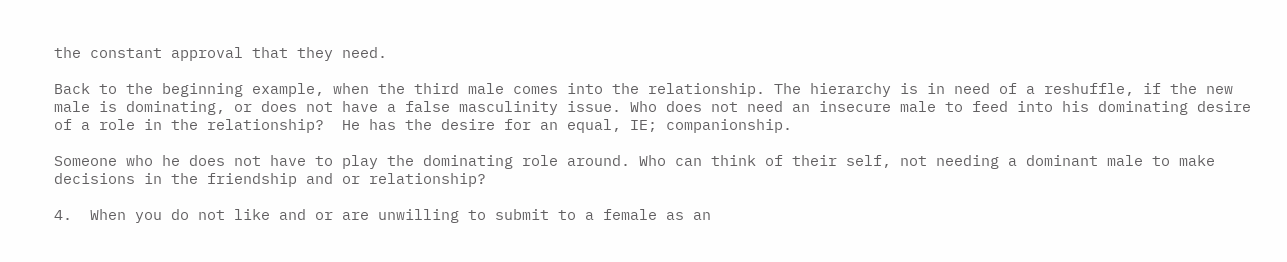the constant approval that they need.

Back to the beginning example, when the third male comes into the relationship. The hierarchy is in need of a reshuffle, if the new male is dominating, or does not have a false masculinity issue. Who does not need an insecure male to feed into his dominating desire of a role in the relationship?  He has the desire for an equal, IE; companionship.

Someone who he does not have to play the dominating role around. Who can think of their self, not needing a dominant male to make decisions in the friendship and or relationship?

4.  When you do not like and or are unwilling to submit to a female as an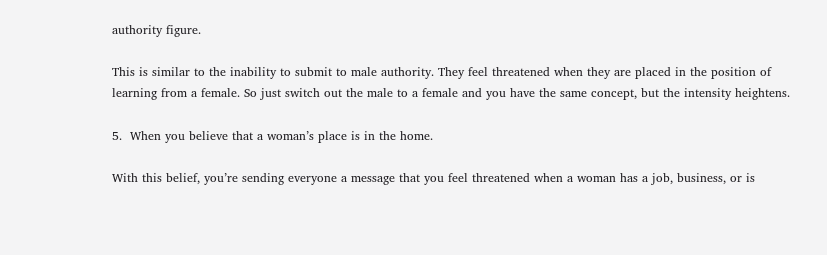authority figure.

This is similar to the inability to submit to male authority. They feel threatened when they are placed in the position of learning from a female. So just switch out the male to a female and you have the same concept, but the intensity heightens.

5.  When you believe that a woman’s place is in the home.

With this belief, you’re sending everyone a message that you feel threatened when a woman has a job, business, or is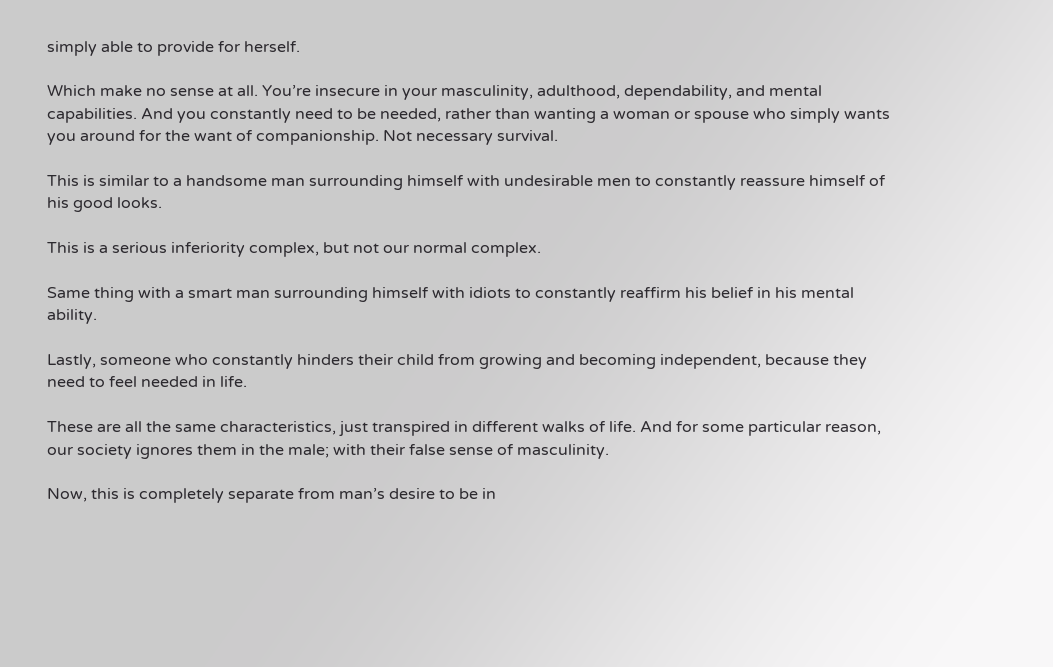simply able to provide for herself.

Which make no sense at all. You’re insecure in your masculinity, adulthood, dependability, and mental capabilities. And you constantly need to be needed, rather than wanting a woman or spouse who simply wants you around for the want of companionship. Not necessary survival.

This is similar to a handsome man surrounding himself with undesirable men to constantly reassure himself of his good looks.

This is a serious inferiority complex, but not our normal complex.

Same thing with a smart man surrounding himself with idiots to constantly reaffirm his belief in his mental ability.

Lastly, someone who constantly hinders their child from growing and becoming independent, because they need to feel needed in life.

These are all the same characteristics, just transpired in different walks of life. And for some particular reason, our society ignores them in the male; with their false sense of masculinity.

Now, this is completely separate from man’s desire to be in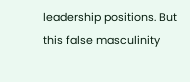leadership positions. But this false masculinity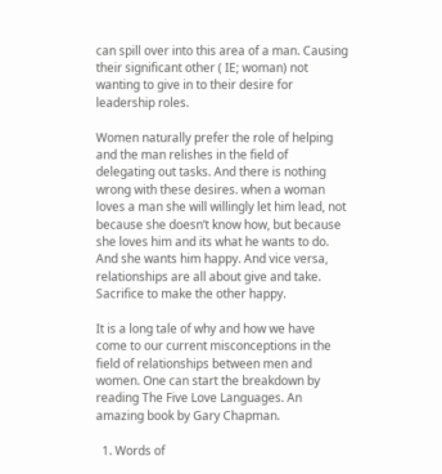can spill over into this area of a man. Causing their significant other ( IE; woman) not wanting to give in to their desire for leadership roles.

Women naturally prefer the role of helping and the man relishes in the field of delegating out tasks. And there is nothing wrong with these desires. when a woman loves a man she will willingly let him lead, not because she doesn’t know how, but because she loves him and its what he wants to do. And she wants him happy. And vice versa, relationships are all about give and take. Sacrifice to make the other happy.

It is a long tale of why and how we have come to our current misconceptions in the field of relationships between men and women. One can start the breakdown by reading The Five Love Languages. An amazing book by Gary Chapman.

  1. Words of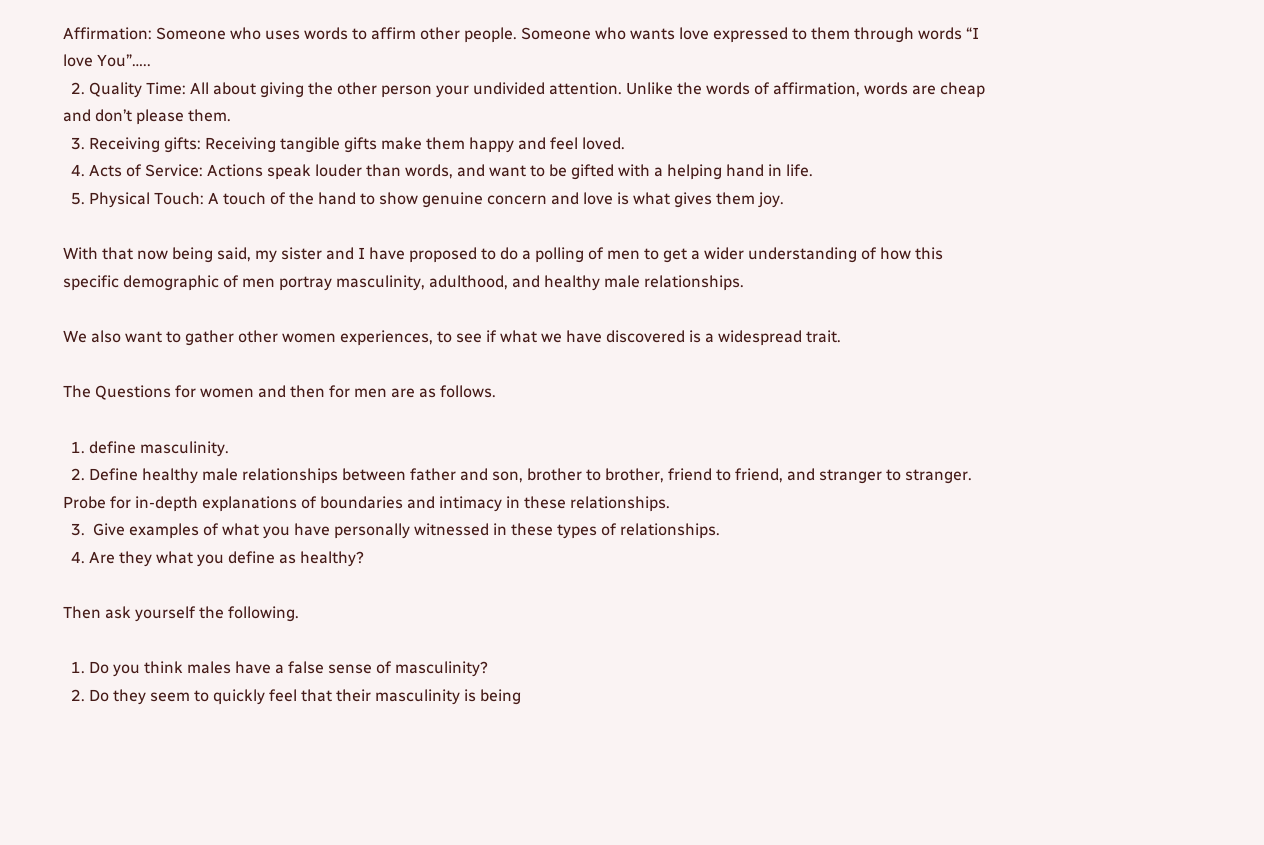Affirmation: Someone who uses words to affirm other people. Someone who wants love expressed to them through words “I love You”…..
  2. Quality Time: All about giving the other person your undivided attention. Unlike the words of affirmation, words are cheap and don’t please them.
  3. Receiving gifts: Receiving tangible gifts make them happy and feel loved.
  4. Acts of Service: Actions speak louder than words, and want to be gifted with a helping hand in life.
  5. Physical Touch: A touch of the hand to show genuine concern and love is what gives them joy.

With that now being said, my sister and I have proposed to do a polling of men to get a wider understanding of how this specific demographic of men portray masculinity, adulthood, and healthy male relationships.

We also want to gather other women experiences, to see if what we have discovered is a widespread trait.

The Questions for women and then for men are as follows.

  1. define masculinity.
  2. Define healthy male relationships between father and son, brother to brother, friend to friend, and stranger to stranger. Probe for in-depth explanations of boundaries and intimacy in these relationships.
  3.  Give examples of what you have personally witnessed in these types of relationships.
  4. Are they what you define as healthy?

Then ask yourself the following.

  1. Do you think males have a false sense of masculinity?
  2. Do they seem to quickly feel that their masculinity is being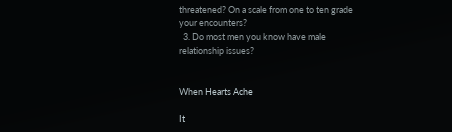threatened? On a scale from one to ten grade your encounters?
  3. Do most men you know have male relationship issues?


When Hearts Ache

It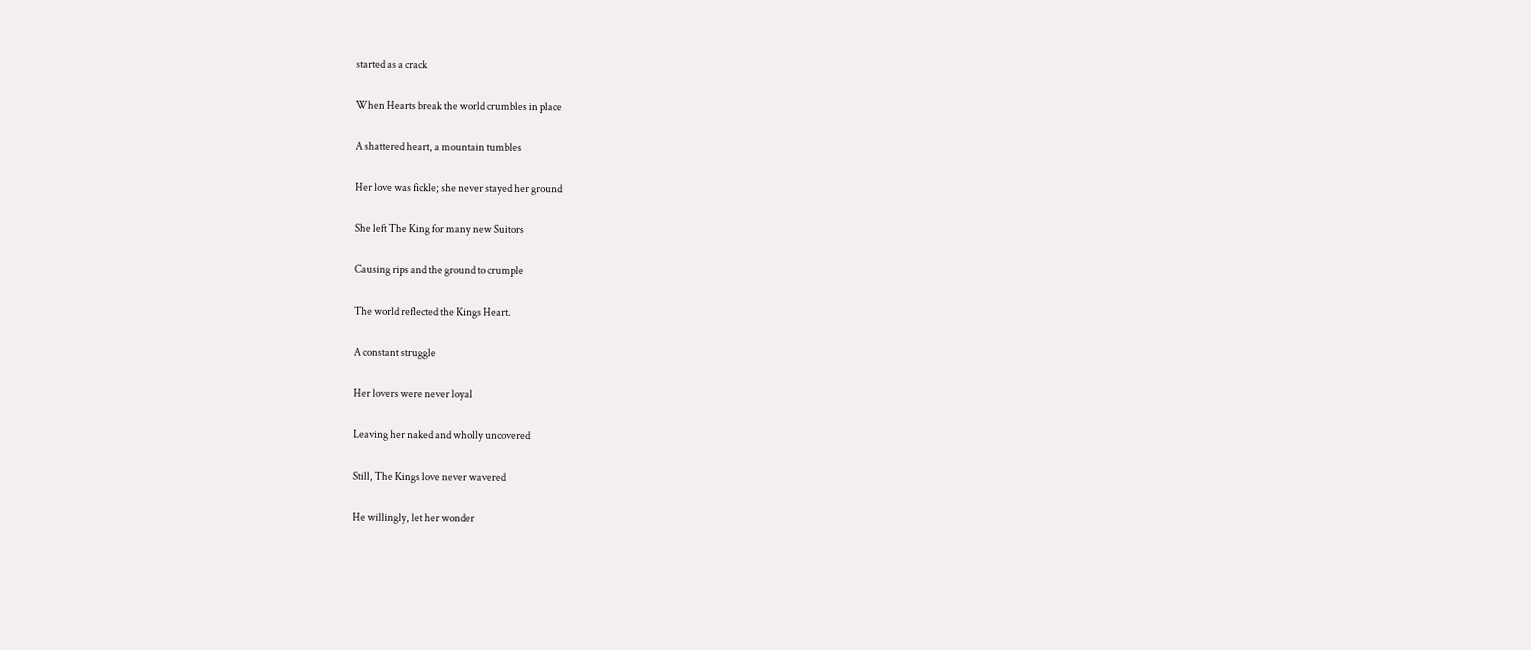started as a crack

When Hearts break the world crumbles in place

A shattered heart, a mountain tumbles

Her love was fickle; she never stayed her ground

She left The King for many new Suitors

Causing rips and the ground to crumple

The world reflected the Kings Heart.

A constant struggle

Her lovers were never loyal

Leaving her naked and wholly uncovered

Still, The Kings love never wavered

He willingly, let her wonder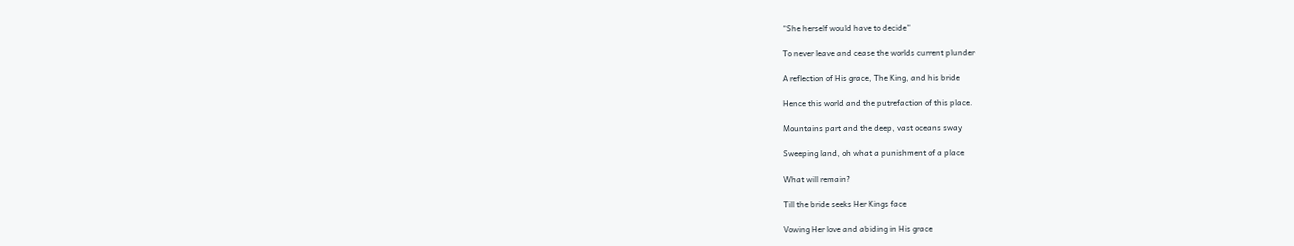“She herself would have to decide”

To never leave and cease the worlds current plunder

A reflection of His grace, The King, and his bride

Hence this world and the putrefaction of this place.

Mountains part and the deep, vast oceans sway

Sweeping land, oh what a punishment of a place

What will remain?

Till the bride seeks Her Kings face

Vowing Her love and abiding in His grace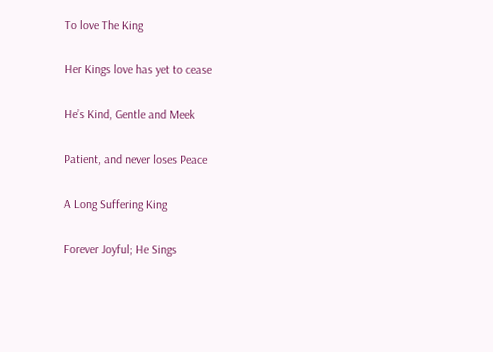To love The King

Her Kings love has yet to cease

He’s Kind, Gentle and Meek

Patient, and never loses Peace

A Long Suffering King

Forever Joyful; He Sings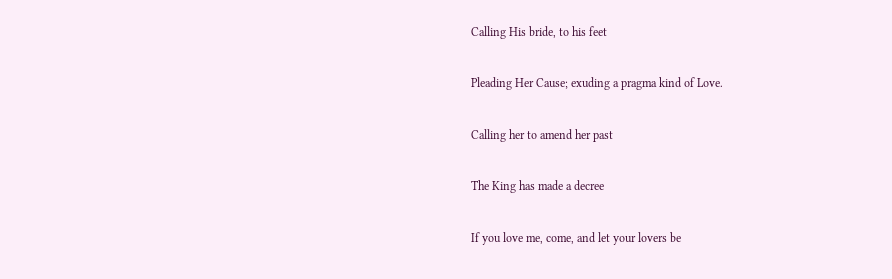Calling His bride, to his feet

Pleading Her Cause; exuding a pragma kind of Love.

Calling her to amend her past

The King has made a decree

If you love me, come, and let your lovers be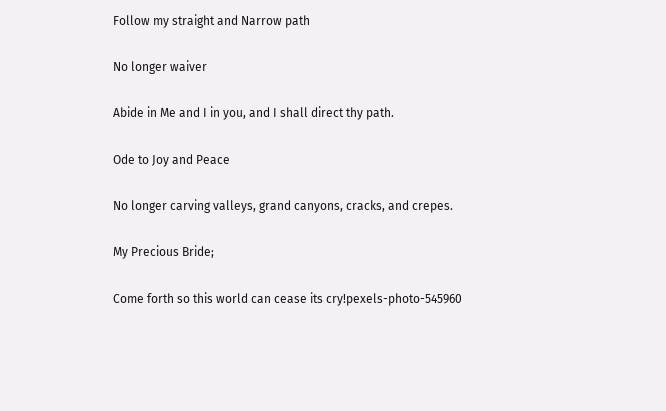Follow my straight and Narrow path

No longer waiver

Abide in Me and I in you, and I shall direct thy path.

Ode to Joy and Peace

No longer carving valleys, grand canyons, cracks, and crepes.

My Precious Bride;

Come forth so this world can cease its cry!pexels-photo-545960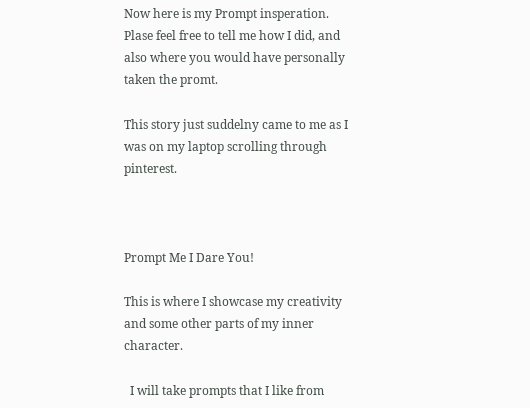Now here is my Prompt insperation. Plase feel free to tell me how I did, and also where you would have personally taken the promt.

This story just suddelny came to me as I was on my laptop scrolling through pinterest.



Prompt Me I Dare You!

This is where I showcase my creativity and some other parts of my inner character.

  I will take prompts that I like from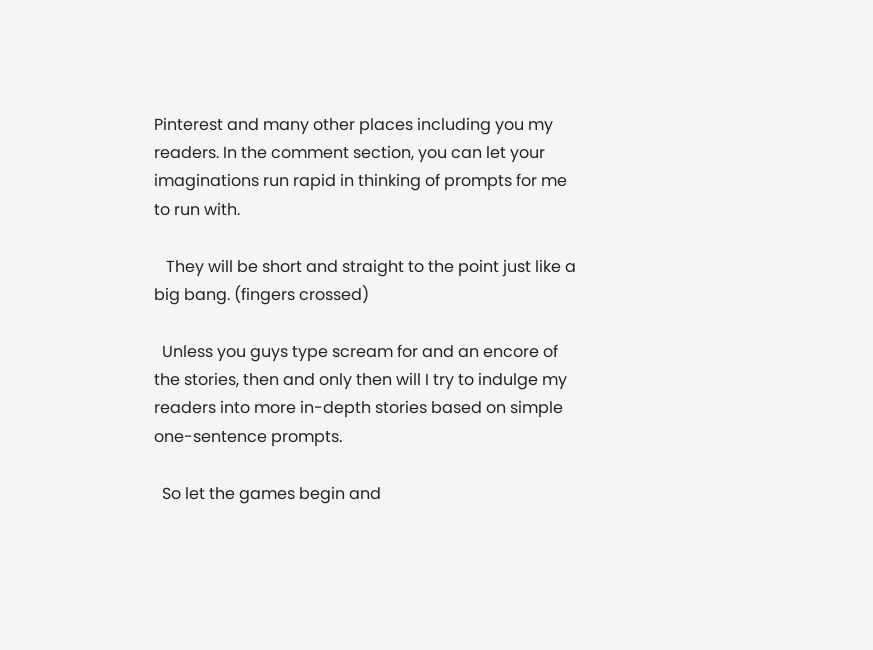Pinterest and many other places including you my readers. In the comment section, you can let your imaginations run rapid in thinking of prompts for me to run with.

   They will be short and straight to the point just like a big bang. (fingers crossed)

  Unless you guys type scream for and an encore of the stories, then and only then will I try to indulge my readers into more in-depth stories based on simple one-sentence prompts.

  So let the games begin and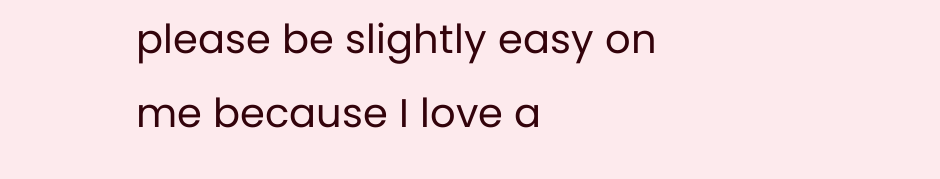please be slightly easy on me because I love a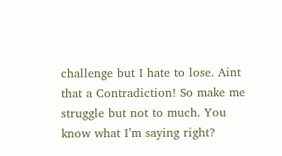challenge but I hate to lose. Aint that a Contradiction! So make me struggle but not to much. You know what I’m saying right?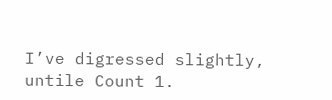I’ve digressed slightly, untile Count 1.